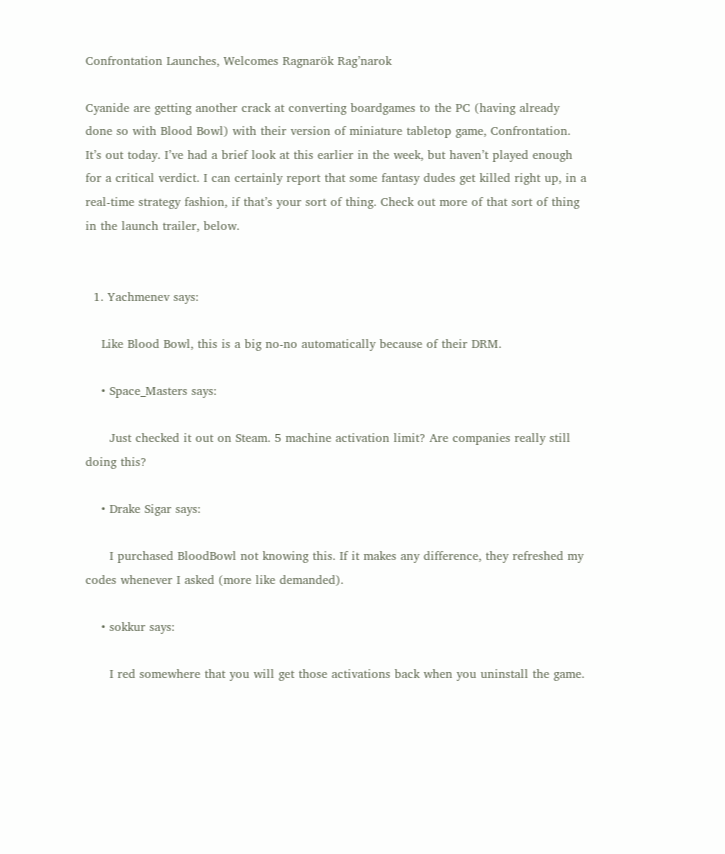Confrontation Launches, Welcomes Ragnarök Rag’narok

Cyanide are getting another crack at converting boardgames to the PC (having already done so with Blood Bowl) with their version of miniature tabletop game, Confrontation. It’s out today. I’ve had a brief look at this earlier in the week, but haven’t played enough for a critical verdict. I can certainly report that some fantasy dudes get killed right up, in a real-time strategy fashion, if that’s your sort of thing. Check out more of that sort of thing in the launch trailer, below.


  1. Yachmenev says:

    Like Blood Bowl, this is a big no-no automatically because of their DRM.

    • Space_Masters says:

      Just checked it out on Steam. 5 machine activation limit? Are companies really still doing this?

    • Drake Sigar says:

      I purchased BloodBowl not knowing this. If it makes any difference, they refreshed my codes whenever I asked (more like demanded).

    • sokkur says:

      I red somewhere that you will get those activations back when you uninstall the game.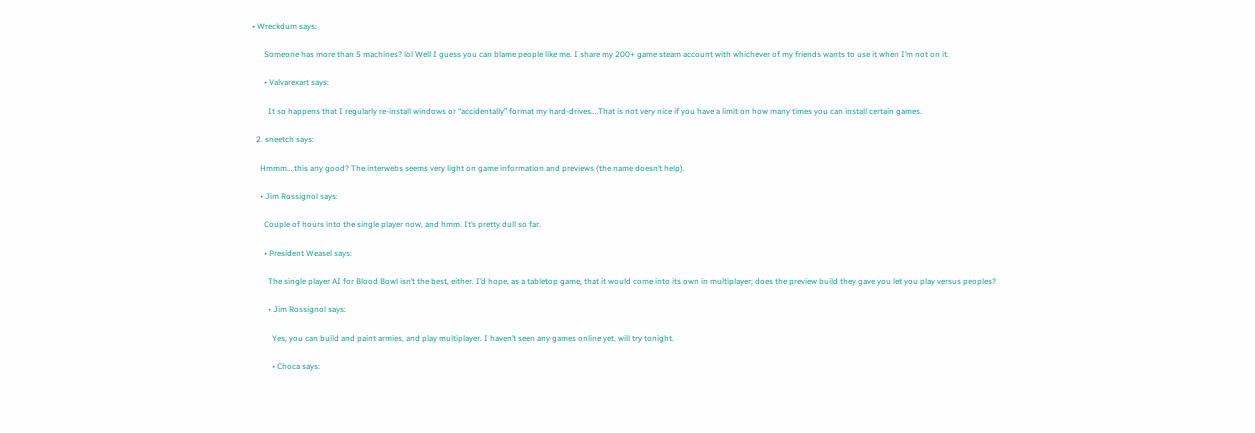• Wreckdum says:

      Someone has more than 5 machines? lol Well I guess you can blame people like me. I share my 200+ game steam account with whichever of my friends wants to use it when I’m not on it.

      • Valvarexart says:

        It so happens that I regularly re-install windows or “accidentally” format my hard-drives… That is not very nice if you have a limit on how many times you can install certain games.

  2. sneetch says:

    Hmmm… this any good? The interwebs seems very light on game information and previews (the name doesn’t help).

    • Jim Rossignol says:

      Couple of hours into the single player now, and hmm. It’s pretty dull so far.

      • President Weasel says:

        The single player AI for Blood Bowl isn’t the best, either. I’d hope, as a tabletop game, that it would come into its own in multiplayer; does the preview build they gave you let you play versus peoples?

        • Jim Rossignol says:

          Yes, you can build and paint armies, and play multiplayer. I haven’t seen any games online yet, will try tonight.

          • Choca says: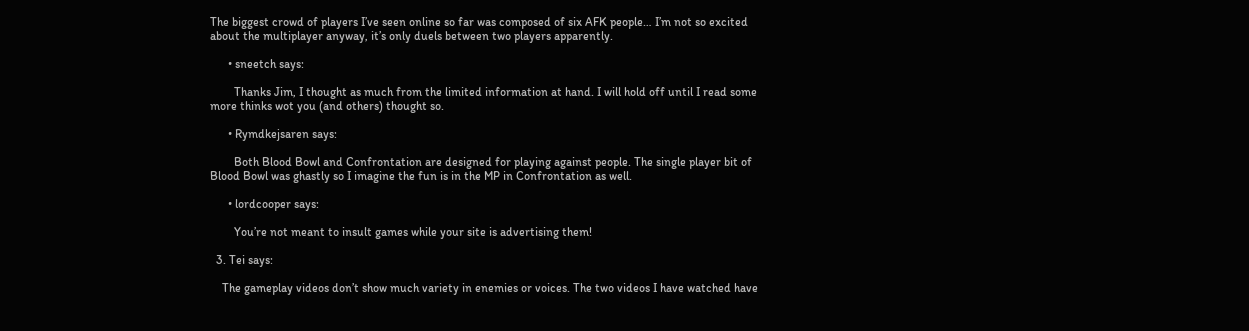The biggest crowd of players I’ve seen online so far was composed of six AFK people… I’m not so excited about the multiplayer anyway, it’s only duels between two players apparently.

      • sneetch says:

        Thanks Jim, I thought as much from the limited information at hand. I will hold off until I read some more thinks wot you (and others) thought so.

      • Rymdkejsaren says:

        Both Blood Bowl and Confrontation are designed for playing against people. The single player bit of Blood Bowl was ghastly so I imagine the fun is in the MP in Confrontation as well.

      • lordcooper says:

        You’re not meant to insult games while your site is advertising them!

  3. Tei says:

    The gameplay videos don’t show much variety in enemies or voices. The two videos I have watched have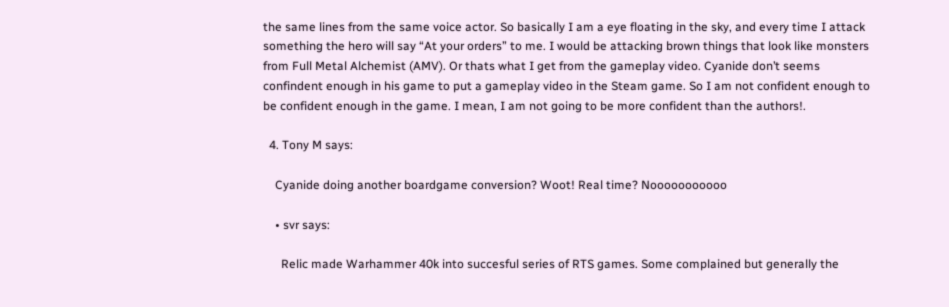the same lines from the same voice actor. So basically I am a eye floating in the sky, and every time I attack something the hero will say “At your orders” to me. I would be attacking brown things that look like monsters from Full Metal Alchemist (AMV). Or thats what I get from the gameplay video. Cyanide don’t seems confindent enough in his game to put a gameplay video in the Steam game. So I am not confident enough to be confident enough in the game. I mean, I am not going to be more confident than the authors!.

  4. Tony M says:

    Cyanide doing another boardgame conversion? Woot! Real time? Nooooooooooo

    • svr says:

      Relic made Warhammer 40k into succesful series of RTS games. Some complained but generally the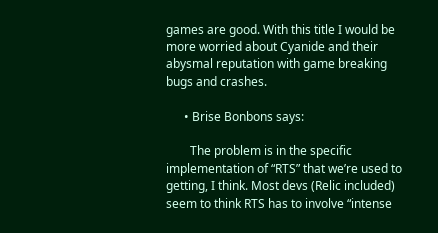games are good. With this title I would be more worried about Cyanide and their abysmal reputation with game breaking bugs and crashes.

      • Brise Bonbons says:

        The problem is in the specific implementation of “RTS” that we’re used to getting, I think. Most devs (Relic included) seem to think RTS has to involve “intense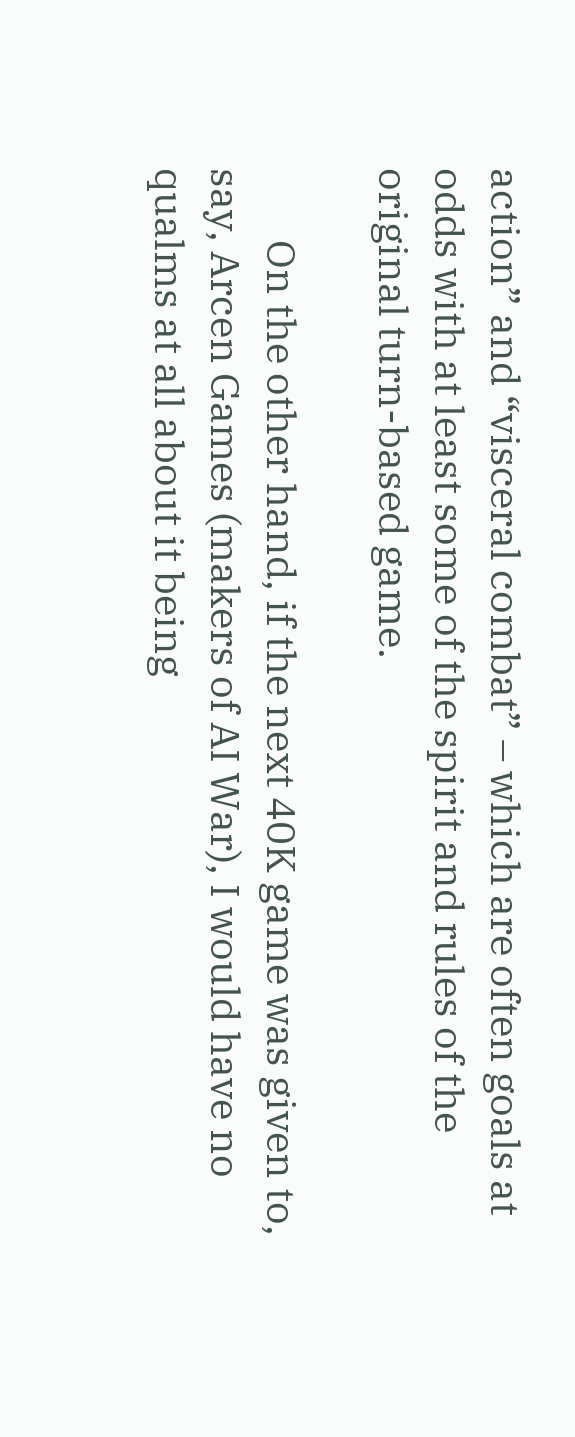action” and “visceral combat” – which are often goals at odds with at least some of the spirit and rules of the original turn-based game.

        On the other hand, if the next 40K game was given to, say, Arcen Games (makers of AI War), I would have no qualms at all about it being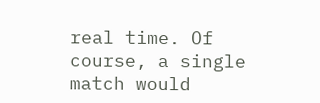real time. Of course, a single match would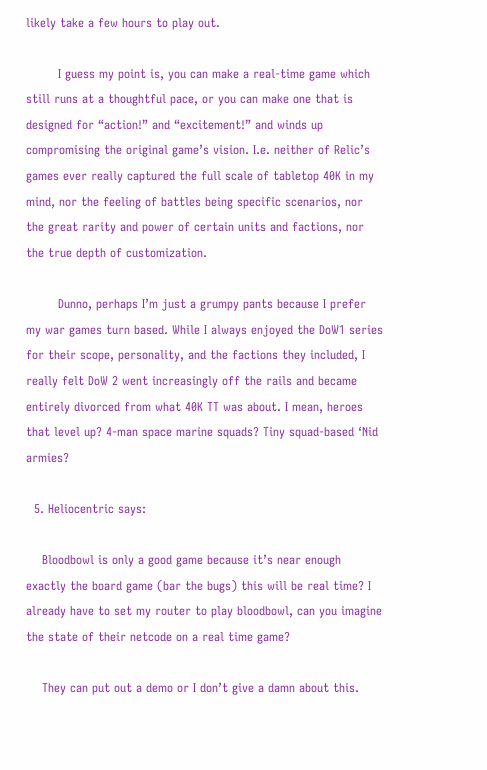likely take a few hours to play out.

        I guess my point is, you can make a real-time game which still runs at a thoughtful pace, or you can make one that is designed for “action!” and “excitement!” and winds up compromising the original game’s vision. I.e. neither of Relic’s games ever really captured the full scale of tabletop 40K in my mind, nor the feeling of battles being specific scenarios, nor the great rarity and power of certain units and factions, nor the true depth of customization.

        Dunno, perhaps I’m just a grumpy pants because I prefer my war games turn based. While I always enjoyed the DoW1 series for their scope, personality, and the factions they included, I really felt DoW 2 went increasingly off the rails and became entirely divorced from what 40K TT was about. I mean, heroes that level up? 4-man space marine squads? Tiny squad-based ‘Nid armies?

  5. Heliocentric says:

    Bloodbowl is only a good game because it’s near enough exactly the board game (bar the bugs) this will be real time? I already have to set my router to play bloodbowl, can you imagine the state of their netcode on a real time game?

    They can put out a demo or I don’t give a damn about this.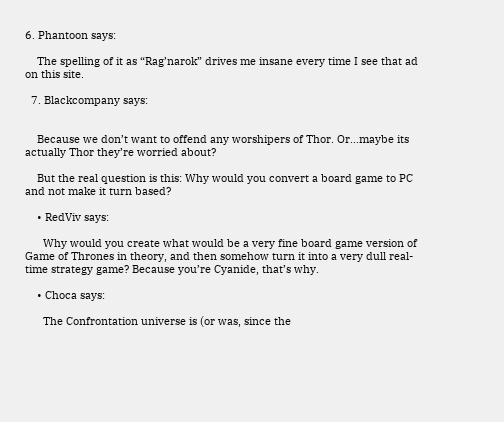6. Phantoon says:

    The spelling of it as “Rag’narok” drives me insane every time I see that ad on this site.

  7. Blackcompany says:


    Because we don’t want to offend any worshipers of Thor. Or…maybe its actually Thor they’re worried about?

    But the real question is this: Why would you convert a board game to PC and not make it turn based?

    • RedViv says:

      Why would you create what would be a very fine board game version of Game of Thrones in theory, and then somehow turn it into a very dull real-time strategy game? Because you’re Cyanide, that’s why.

    • Choca says:

      The Confrontation universe is (or was, since the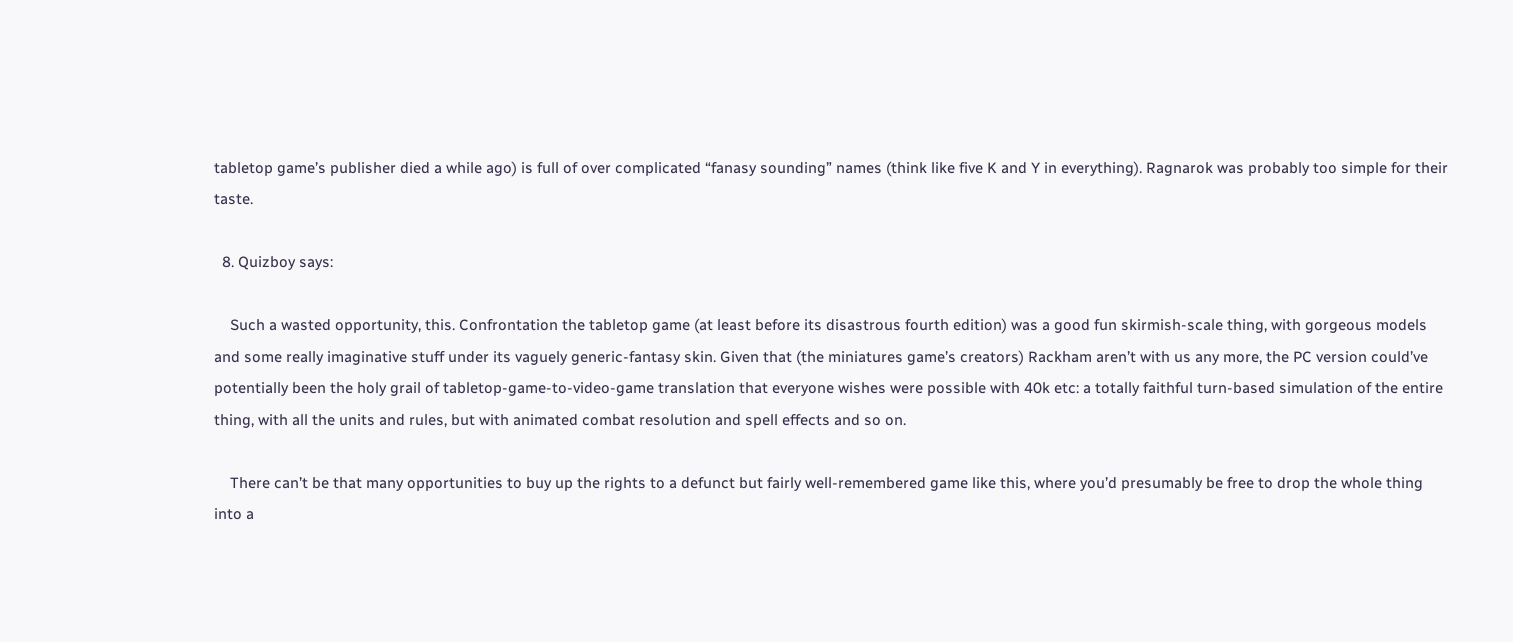tabletop game’s publisher died a while ago) is full of over complicated “fanasy sounding” names (think like five K and Y in everything). Ragnarok was probably too simple for their taste.

  8. Quizboy says:

    Such a wasted opportunity, this. Confrontation the tabletop game (at least before its disastrous fourth edition) was a good fun skirmish-scale thing, with gorgeous models and some really imaginative stuff under its vaguely generic-fantasy skin. Given that (the miniatures game’s creators) Rackham aren’t with us any more, the PC version could’ve potentially been the holy grail of tabletop-game-to-video-game translation that everyone wishes were possible with 40k etc: a totally faithful turn-based simulation of the entire thing, with all the units and rules, but with animated combat resolution and spell effects and so on.

    There can’t be that many opportunities to buy up the rights to a defunct but fairly well-remembered game like this, where you’d presumably be free to drop the whole thing into a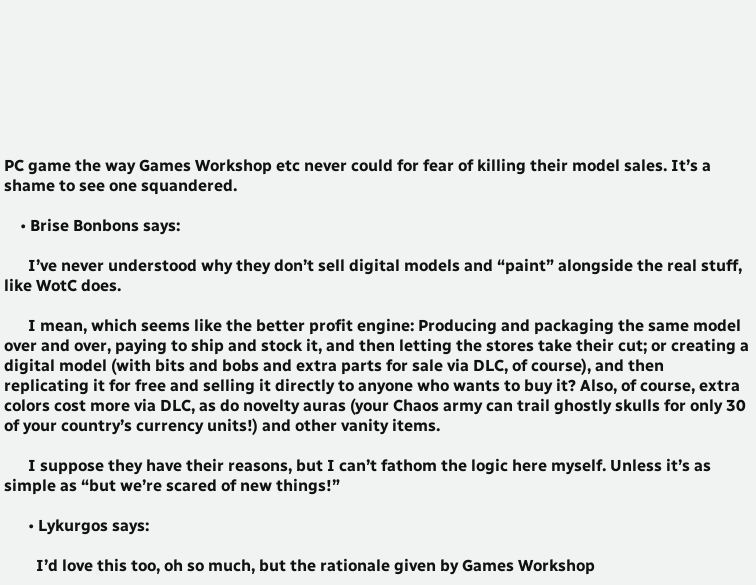PC game the way Games Workshop etc never could for fear of killing their model sales. It’s a shame to see one squandered.

    • Brise Bonbons says:

      I’ve never understood why they don’t sell digital models and “paint” alongside the real stuff, like WotC does.

      I mean, which seems like the better profit engine: Producing and packaging the same model over and over, paying to ship and stock it, and then letting the stores take their cut; or creating a digital model (with bits and bobs and extra parts for sale via DLC, of course), and then replicating it for free and selling it directly to anyone who wants to buy it? Also, of course, extra colors cost more via DLC, as do novelty auras (your Chaos army can trail ghostly skulls for only 30 of your country’s currency units!) and other vanity items.

      I suppose they have their reasons, but I can’t fathom the logic here myself. Unless it’s as simple as “but we’re scared of new things!”

      • Lykurgos says:

        I’d love this too, oh so much, but the rationale given by Games Workshop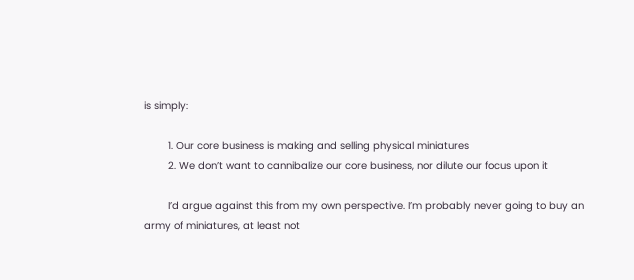is simply:

        1. Our core business is making and selling physical miniatures
        2. We don’t want to cannibalize our core business, nor dilute our focus upon it

        I’d argue against this from my own perspective. I’m probably never going to buy an army of miniatures, at least not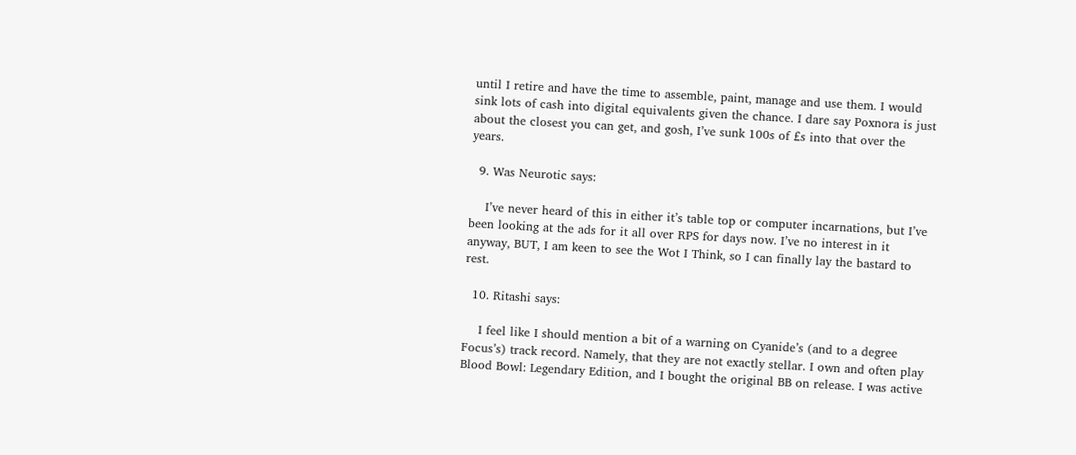until I retire and have the time to assemble, paint, manage and use them. I would sink lots of cash into digital equivalents given the chance. I dare say Poxnora is just about the closest you can get, and gosh, I’ve sunk 100s of £s into that over the years.

  9. Was Neurotic says:

    I’ve never heard of this in either it’s table top or computer incarnations, but I’ve been looking at the ads for it all over RPS for days now. I’ve no interest in it anyway, BUT, I am keen to see the Wot I Think, so I can finally lay the bastard to rest.

  10. Ritashi says:

    I feel like I should mention a bit of a warning on Cyanide’s (and to a degree Focus’s) track record. Namely, that they are not exactly stellar. I own and often play Blood Bowl: Legendary Edition, and I bought the original BB on release. I was active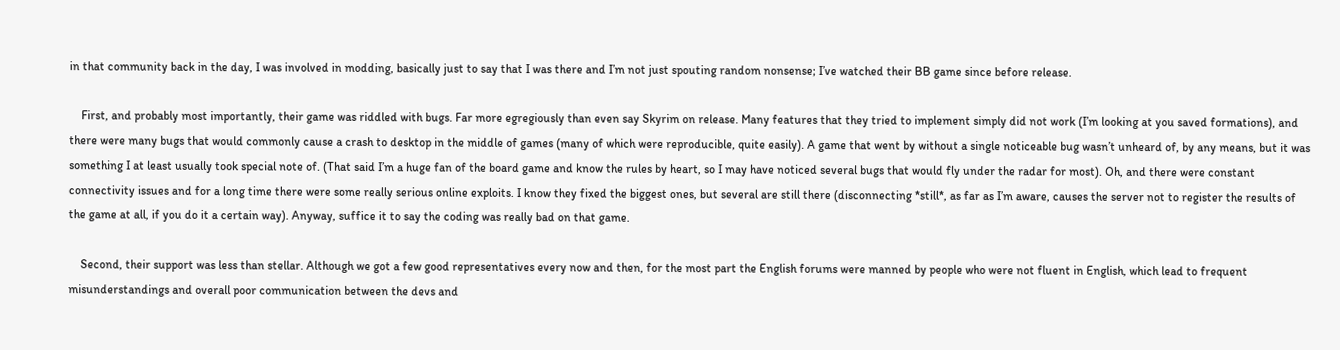in that community back in the day, I was involved in modding, basically just to say that I was there and I’m not just spouting random nonsense; I’ve watched their BB game since before release.

    First, and probably most importantly, their game was riddled with bugs. Far more egregiously than even say Skyrim on release. Many features that they tried to implement simply did not work (I’m looking at you saved formations), and there were many bugs that would commonly cause a crash to desktop in the middle of games (many of which were reproducible, quite easily). A game that went by without a single noticeable bug wasn’t unheard of, by any means, but it was something I at least usually took special note of. (That said I’m a huge fan of the board game and know the rules by heart, so I may have noticed several bugs that would fly under the radar for most). Oh, and there were constant connectivity issues and for a long time there were some really serious online exploits. I know they fixed the biggest ones, but several are still there (disconnecting *still*, as far as I’m aware, causes the server not to register the results of the game at all, if you do it a certain way). Anyway, suffice it to say the coding was really bad on that game.

    Second, their support was less than stellar. Although we got a few good representatives every now and then, for the most part the English forums were manned by people who were not fluent in English, which lead to frequent misunderstandings and overall poor communication between the devs and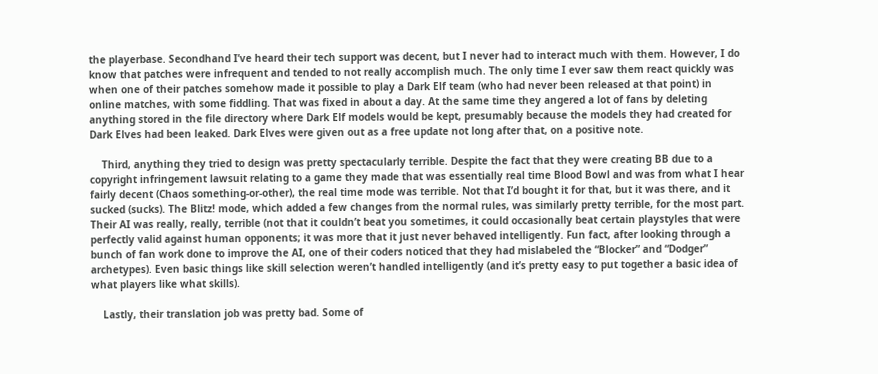the playerbase. Secondhand I’ve heard their tech support was decent, but I never had to interact much with them. However, I do know that patches were infrequent and tended to not really accomplish much. The only time I ever saw them react quickly was when one of their patches somehow made it possible to play a Dark Elf team (who had never been released at that point) in online matches, with some fiddling. That was fixed in about a day. At the same time they angered a lot of fans by deleting anything stored in the file directory where Dark Elf models would be kept, presumably because the models they had created for Dark Elves had been leaked. Dark Elves were given out as a free update not long after that, on a positive note.

    Third, anything they tried to design was pretty spectacularly terrible. Despite the fact that they were creating BB due to a copyright infringement lawsuit relating to a game they made that was essentially real time Blood Bowl and was from what I hear fairly decent (Chaos something-or-other), the real time mode was terrible. Not that I’d bought it for that, but it was there, and it sucked (sucks). The Blitz! mode, which added a few changes from the normal rules, was similarly pretty terrible, for the most part. Their AI was really, really, terrible (not that it couldn’t beat you sometimes, it could occasionally beat certain playstyles that were perfectly valid against human opponents; it was more that it just never behaved intelligently. Fun fact, after looking through a bunch of fan work done to improve the AI, one of their coders noticed that they had mislabeled the “Blocker” and “Dodger” archetypes). Even basic things like skill selection weren’t handled intelligently (and it’s pretty easy to put together a basic idea of what players like what skills).

    Lastly, their translation job was pretty bad. Some of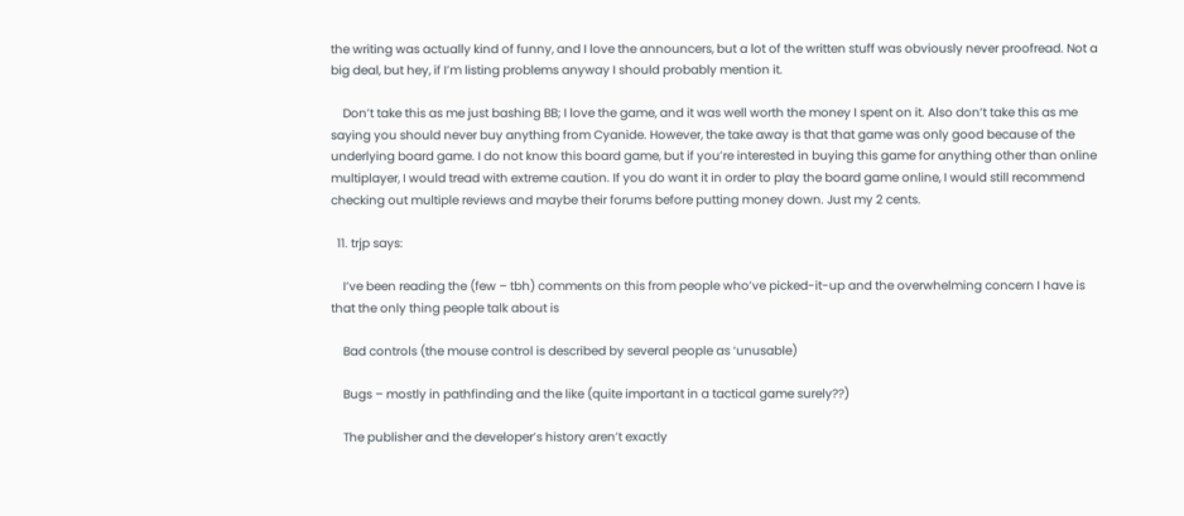the writing was actually kind of funny, and I love the announcers, but a lot of the written stuff was obviously never proofread. Not a big deal, but hey, if I’m listing problems anyway I should probably mention it.

    Don’t take this as me just bashing BB; I love the game, and it was well worth the money I spent on it. Also don’t take this as me saying you should never buy anything from Cyanide. However, the take away is that that game was only good because of the underlying board game. I do not know this board game, but if you’re interested in buying this game for anything other than online multiplayer, I would tread with extreme caution. If you do want it in order to play the board game online, I would still recommend checking out multiple reviews and maybe their forums before putting money down. Just my 2 cents.

  11. trjp says:

    I’ve been reading the (few – tbh) comments on this from people who’ve picked-it-up and the overwhelming concern I have is that the only thing people talk about is

    Bad controls (the mouse control is described by several people as ‘unusable)

    Bugs – mostly in pathfinding and the like (quite important in a tactical game surely??)

    The publisher and the developer’s history aren’t exactly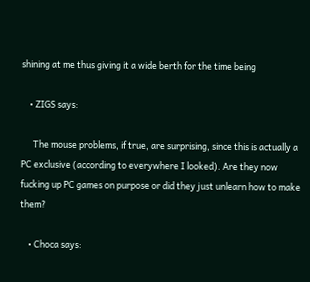shining at me thus giving it a wide berth for the time being

    • ZIGS says:

      The mouse problems, if true, are surprising, since this is actually a PC exclusive (according to everywhere I looked). Are they now fucking up PC games on purpose or did they just unlearn how to make them?

    • Choca says: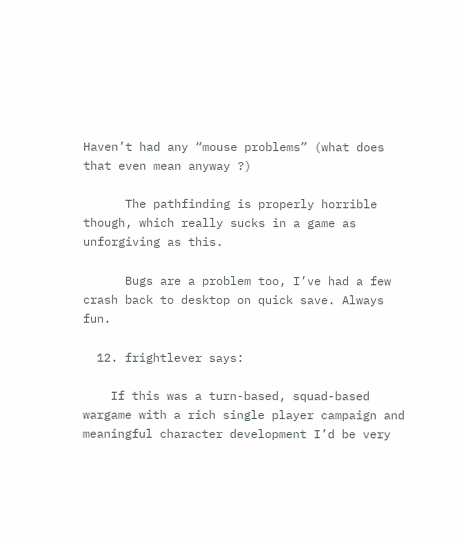Haven’t had any “mouse problems” (what does that even mean anyway ?)

      The pathfinding is properly horrible though, which really sucks in a game as unforgiving as this.

      Bugs are a problem too, I’ve had a few crash back to desktop on quick save. Always fun.

  12. frightlever says:

    If this was a turn-based, squad-based wargame with a rich single player campaign and meaningful character development I’d be very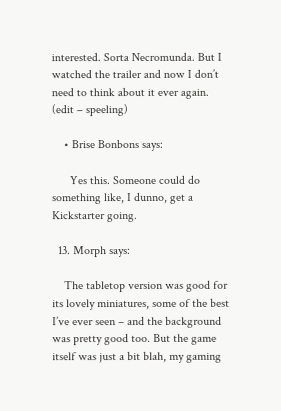interested. Sorta Necromunda. But I watched the trailer and now I don’t need to think about it ever again. (edit – speeling)

    • Brise Bonbons says:

      Yes this. Someone could do something like, I dunno, get a Kickstarter going.

  13. Morph says:

    The tabletop version was good for its lovely miniatures, some of the best I’ve ever seen – and the background was pretty good too. But the game itself was just a bit blah, my gaming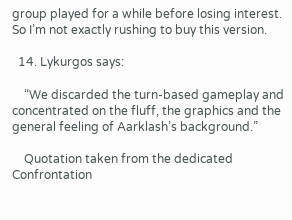group played for a while before losing interest. So I’m not exactly rushing to buy this version.

  14. Lykurgos says:

    “We discarded the turn-based gameplay and concentrated on the fluff, the graphics and the general feeling of Aarklash’s background.”

    Quotation taken from the dedicated Confrontation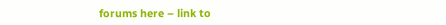forums here – link to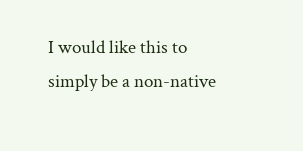I would like this to simply be a non-native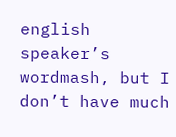english speaker’s wordmash, but I don’t have much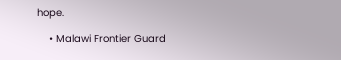hope.

    • Malawi Frontier Guard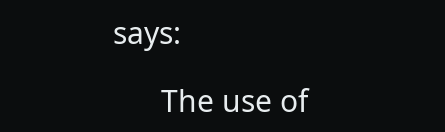says:

      The use of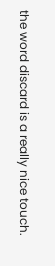the word discard is a really nice touch.